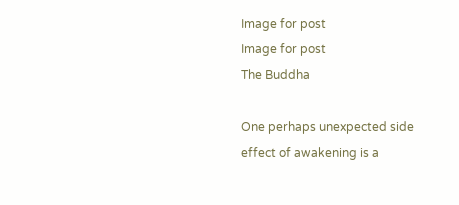Image for post
Image for post
The Buddha

One perhaps unexpected side effect of awakening is a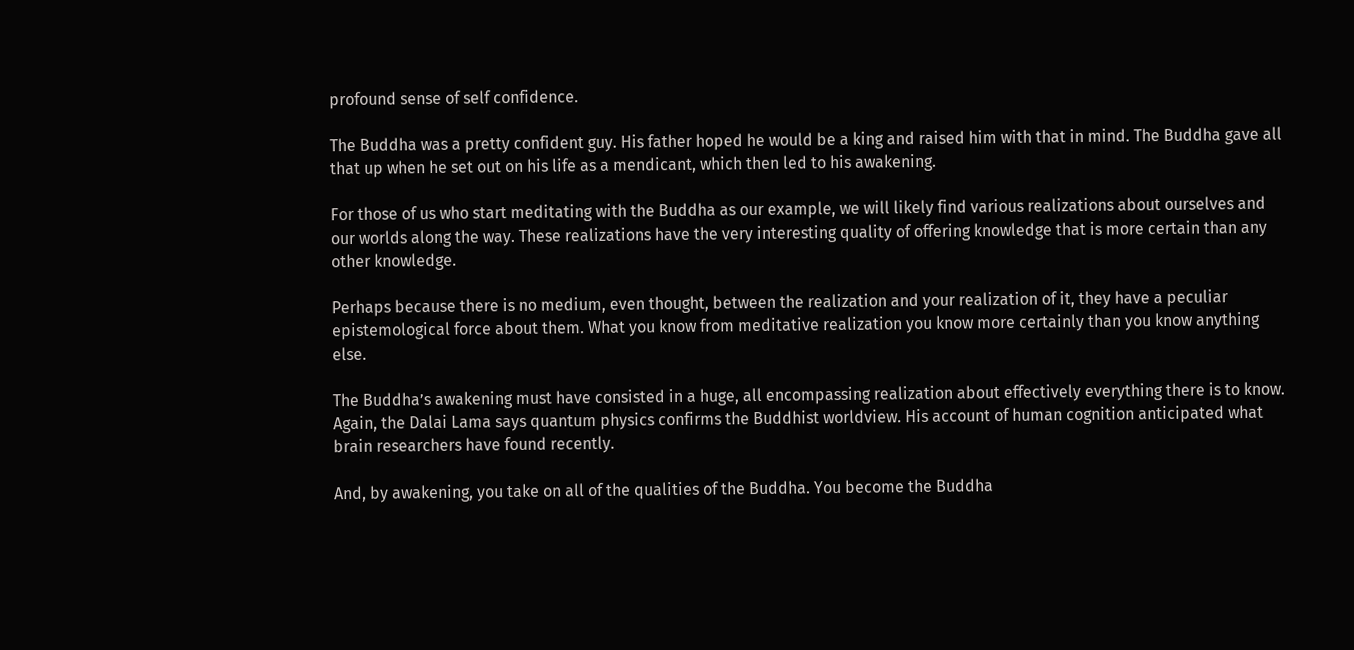profound sense of self confidence.

The Buddha was a pretty confident guy. His father hoped he would be a king and raised him with that in mind. The Buddha gave all that up when he set out on his life as a mendicant, which then led to his awakening.

For those of us who start meditating with the Buddha as our example, we will likely find various realizations about ourselves and our worlds along the way. These realizations have the very interesting quality of offering knowledge that is more certain than any other knowledge.

Perhaps because there is no medium, even thought, between the realization and your realization of it, they have a peculiar epistemological force about them. What you know from meditative realization you know more certainly than you know anything else.

The Buddha’s awakening must have consisted in a huge, all encompassing realization about effectively everything there is to know. Again, the Dalai Lama says quantum physics confirms the Buddhist worldview. His account of human cognition anticipated what brain researchers have found recently.

And, by awakening, you take on all of the qualities of the Buddha. You become the Buddha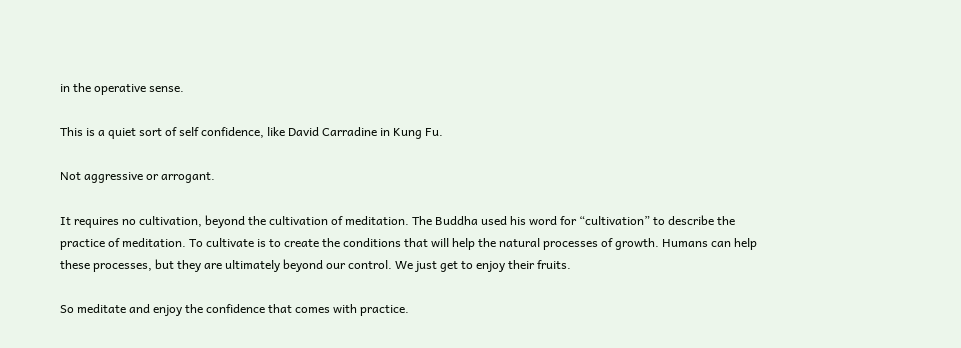in the operative sense.

This is a quiet sort of self confidence, like David Carradine in Kung Fu.

Not aggressive or arrogant.

It requires no cultivation, beyond the cultivation of meditation. The Buddha used his word for “cultivation” to describe the practice of meditation. To cultivate is to create the conditions that will help the natural processes of growth. Humans can help these processes, but they are ultimately beyond our control. We just get to enjoy their fruits.

So meditate and enjoy the confidence that comes with practice.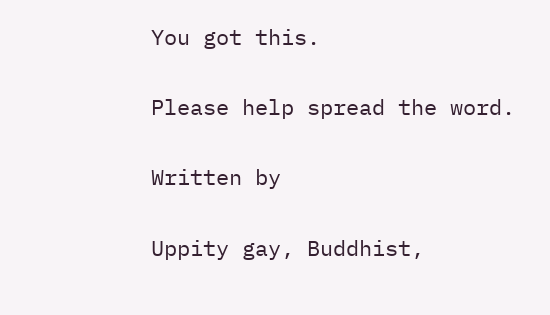You got this.

Please help spread the word.

Written by

Uppity gay, Buddhist,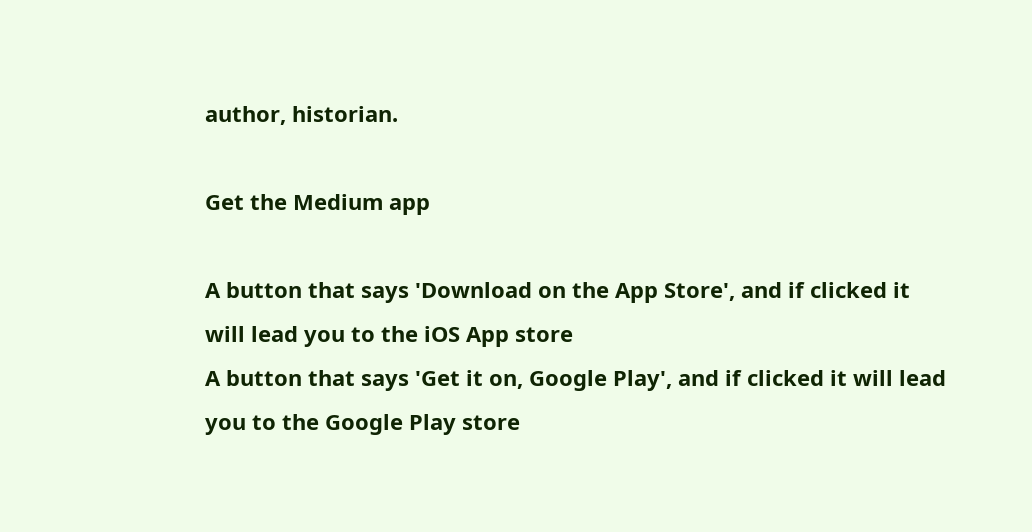author, historian.

Get the Medium app

A button that says 'Download on the App Store', and if clicked it will lead you to the iOS App store
A button that says 'Get it on, Google Play', and if clicked it will lead you to the Google Play store